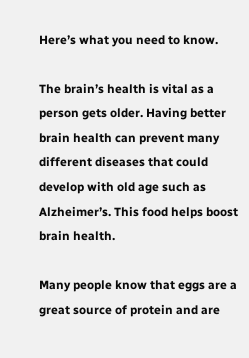Here’s what you need to know.

The brain’s health is vital as a person gets older. Having better brain health can prevent many different diseases that could develop with old age such as Alzheimer’s. This food helps boost brain health.

Many people know that eggs are a great source of protein and are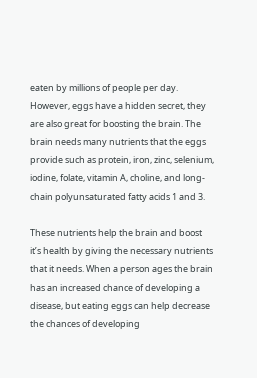eaten by millions of people per day. However, eggs have a hidden secret, they are also great for boosting the brain. The brain needs many nutrients that the eggs provide such as protein, iron, zinc, selenium, iodine, folate, vitamin A, choline, and long-chain polyunsaturated fatty acids 1 and 3.

These nutrients help the brain and boost it’s health by giving the necessary nutrients that it needs. When a person ages the brain has an increased chance of developing a disease, but eating eggs can help decrease the chances of developing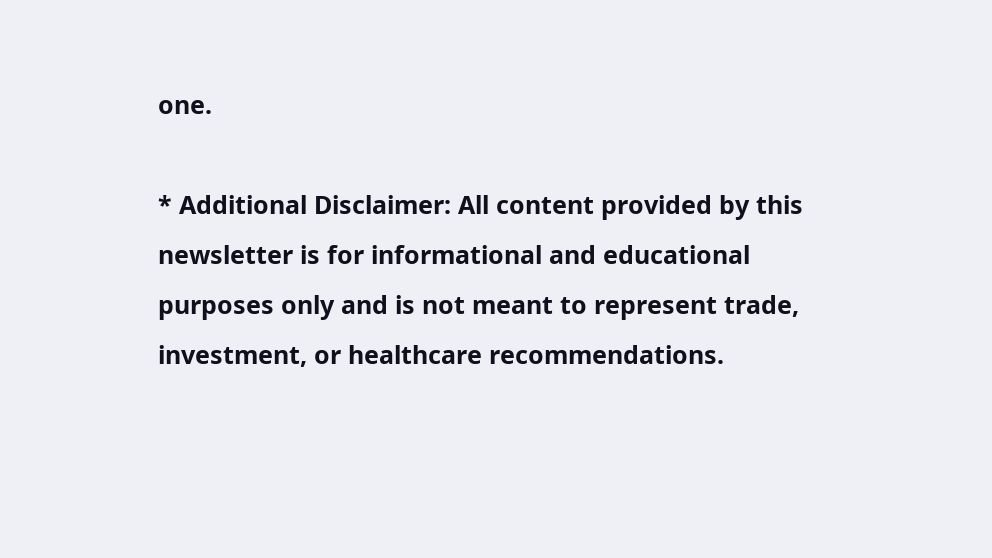one.

* Additional Disclaimer: All content provided by this newsletter is for informational and educational purposes only and is not meant to represent trade, investment, or healthcare recommendations.